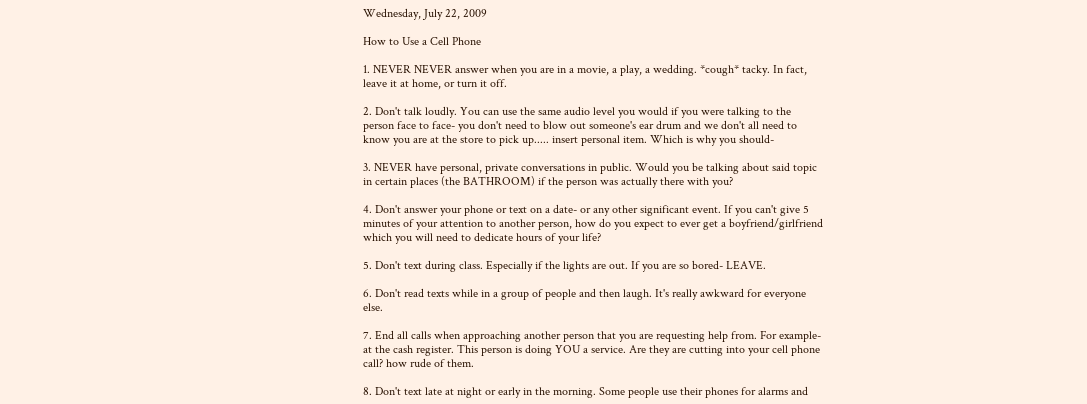Wednesday, July 22, 2009

How to Use a Cell Phone

1. NEVER NEVER answer when you are in a movie, a play, a wedding. *cough* tacky. In fact, leave it at home, or turn it off.

2. Don't talk loudly. You can use the same audio level you would if you were talking to the person face to face- you don't need to blow out someone's ear drum and we don't all need to know you are at the store to pick up..... insert personal item. Which is why you should-

3. NEVER have personal, private conversations in public. Would you be talking about said topic in certain places (the BATHROOM) if the person was actually there with you?

4. Don't answer your phone or text on a date- or any other significant event. If you can't give 5 minutes of your attention to another person, how do you expect to ever get a boyfriend/girlfriend which you will need to dedicate hours of your life?

5. Don't text during class. Especially if the lights are out. If you are so bored- LEAVE.

6. Don't read texts while in a group of people and then laugh. It's really awkward for everyone else.

7. End all calls when approaching another person that you are requesting help from. For example- at the cash register. This person is doing YOU a service. Are they are cutting into your cell phone call? how rude of them.

8. Don't text late at night or early in the morning. Some people use their phones for alarms and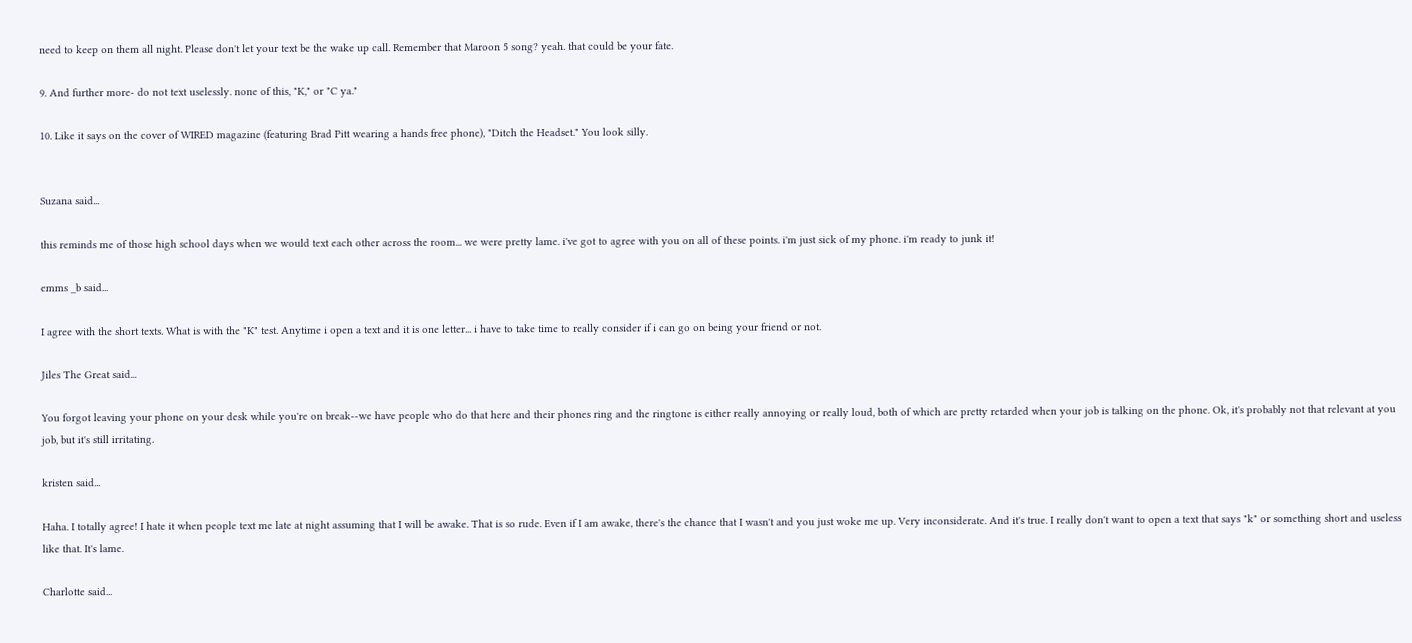need to keep on them all night. Please don't let your text be the wake up call. Remember that Maroon 5 song? yeah. that could be your fate.

9. And further more- do not text uselessly. none of this, "K," or "C ya."

10. Like it says on the cover of WIRED magazine (featuring Brad Pitt wearing a hands free phone), "Ditch the Headset." You look silly.


Suzana said...

this reminds me of those high school days when we would text each other across the room... we were pretty lame. i've got to agree with you on all of these points. i'm just sick of my phone. i'm ready to junk it!

emms _b said...

I agree with the short texts. What is with the "K" test. Anytime i open a text and it is one letter... i have to take time to really consider if i can go on being your friend or not.

Jiles The Great said...

You forgot leaving your phone on your desk while you're on break--we have people who do that here and their phones ring and the ringtone is either really annoying or really loud, both of which are pretty retarded when your job is talking on the phone. Ok, it's probably not that relevant at you job, but it's still irritating.

kristen said...

Haha. I totally agree! I hate it when people text me late at night assuming that I will be awake. That is so rude. Even if I am awake, there's the chance that I wasn't and you just woke me up. Very inconsiderate. And it's true. I really don't want to open a text that says "k" or something short and useless like that. It's lame.

Charlotte said...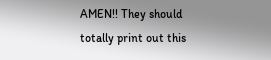AMEN!! They should totally print out this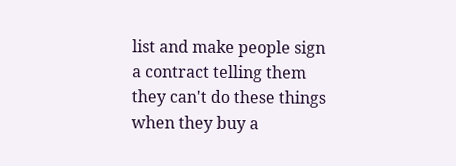list and make people sign a contract telling them they can't do these things when they buy a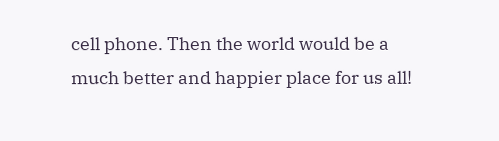cell phone. Then the world would be a much better and happier place for us all!